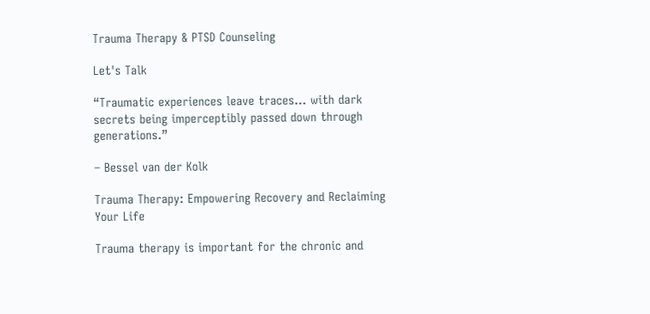Trauma Therapy & PTSD Counseling

Let's Talk

“Traumatic experiences leave traces… with dark secrets being imperceptibly passed down through generations.”

– Bessel van der Kolk

Trauma Therapy: Empowering Recovery and Reclaiming Your Life

Trauma therapy is important for the chronic and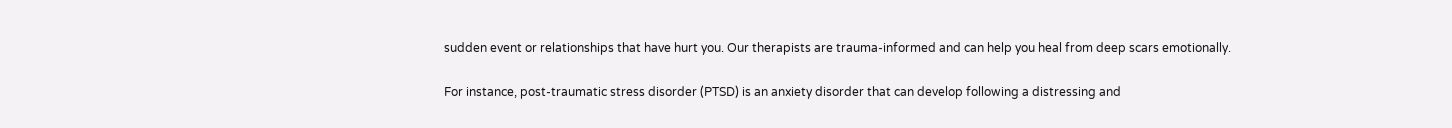sudden event or relationships that have hurt you. Our therapists are trauma-informed and can help you heal from deep scars emotionally.

For instance, post-traumatic stress disorder (PTSD) is an anxiety disorder that can develop following a distressing and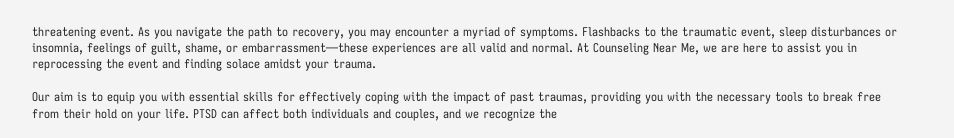threatening event. As you navigate the path to recovery, you may encounter a myriad of symptoms. Flashbacks to the traumatic event, sleep disturbances or insomnia, feelings of guilt, shame, or embarrassment—these experiences are all valid and normal. At Counseling Near Me, we are here to assist you in reprocessing the event and finding solace amidst your trauma.

Our aim is to equip you with essential skills for effectively coping with the impact of past traumas, providing you with the necessary tools to break free from their hold on your life. PTSD can affect both individuals and couples, and we recognize the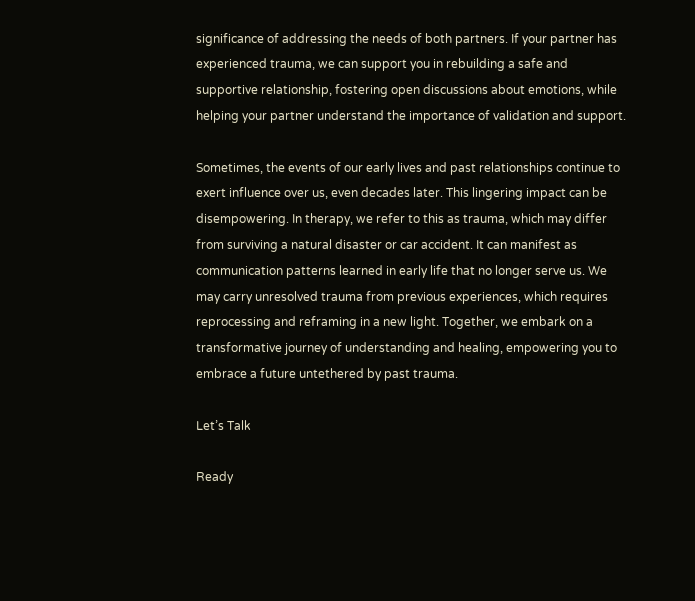significance of addressing the needs of both partners. If your partner has experienced trauma, we can support you in rebuilding a safe and supportive relationship, fostering open discussions about emotions, while helping your partner understand the importance of validation and support.

Sometimes, the events of our early lives and past relationships continue to exert influence over us, even decades later. This lingering impact can be disempowering. In therapy, we refer to this as trauma, which may differ from surviving a natural disaster or car accident. It can manifest as communication patterns learned in early life that no longer serve us. We may carry unresolved trauma from previous experiences, which requires reprocessing and reframing in a new light. Together, we embark on a transformative journey of understanding and healing, empowering you to embrace a future untethered by past trauma.

Let’s Talk

Ready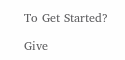To Get Started?

Give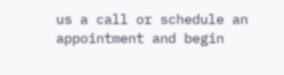us a call or schedule an appointment and begin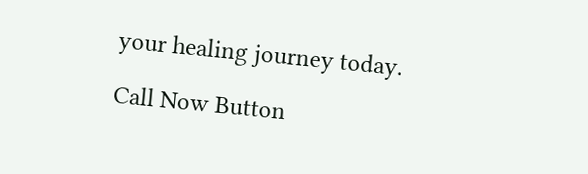your healing journey today.

Call Now Button